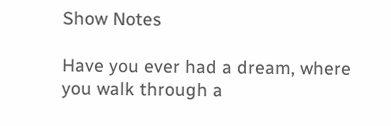Show Notes

Have you ever had a dream, where you walk through a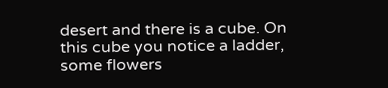desert and there is a cube. On this cube you notice a ladder, some flowers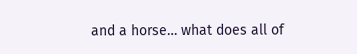and a horse… what does all of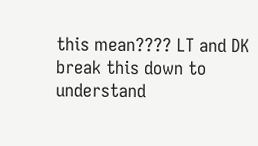this mean???? LT and DK break this down to understand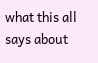what this all says about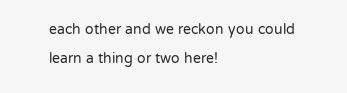each other and we reckon you could learn a thing or two here!